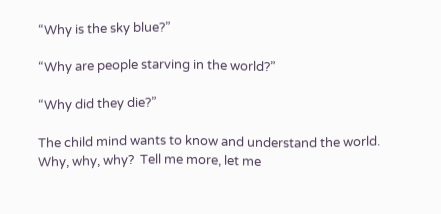“Why is the sky blue?”

“Why are people starving in the world?”

“Why did they die?”

The child mind wants to know and understand the world.  Why, why, why?  Tell me more, let me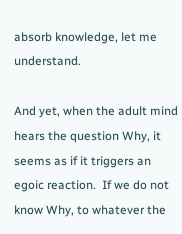absorb knowledge, let me understand.

And yet, when the adult mind hears the question Why, it seems as if it triggers an egoic reaction.  If we do not know Why, to whatever the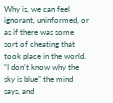Why is, we can feel ignorant, uninformed, or as if there was some sort of cheating that took place in the world.  “I don’t know why the sky is blue” the mind says, and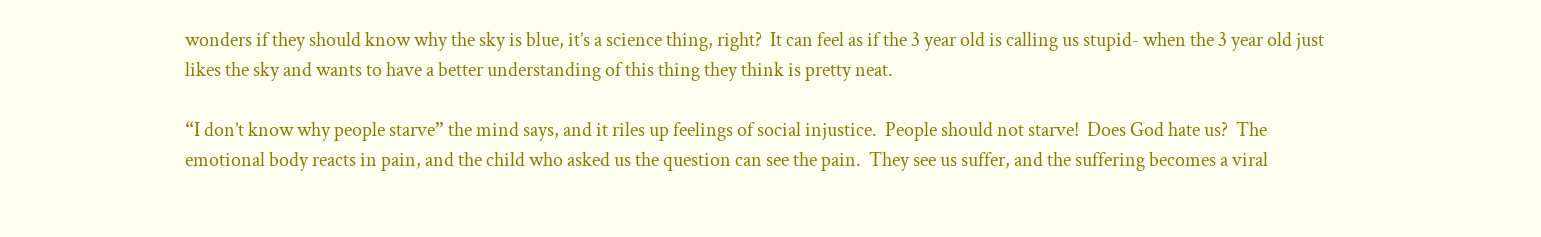wonders if they should know why the sky is blue, it’s a science thing, right?  It can feel as if the 3 year old is calling us stupid- when the 3 year old just likes the sky and wants to have a better understanding of this thing they think is pretty neat.

“I don’t know why people starve” the mind says, and it riles up feelings of social injustice.  People should not starve!  Does God hate us?  The emotional body reacts in pain, and the child who asked us the question can see the pain.  They see us suffer, and the suffering becomes a viral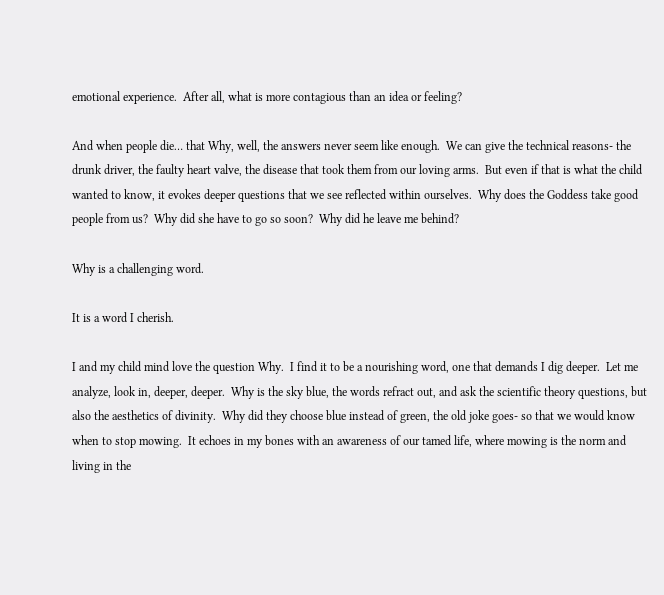emotional experience.  After all, what is more contagious than an idea or feeling?

And when people die… that Why, well, the answers never seem like enough.  We can give the technical reasons- the drunk driver, the faulty heart valve, the disease that took them from our loving arms.  But even if that is what the child wanted to know, it evokes deeper questions that we see reflected within ourselves.  Why does the Goddess take good people from us?  Why did she have to go so soon?  Why did he leave me behind?

Why is a challenging word.

It is a word I cherish.

I and my child mind love the question Why.  I find it to be a nourishing word, one that demands I dig deeper.  Let me analyze, look in, deeper, deeper.  Why is the sky blue, the words refract out, and ask the scientific theory questions, but also the aesthetics of divinity.  Why did they choose blue instead of green, the old joke goes- so that we would know when to stop mowing.  It echoes in my bones with an awareness of our tamed life, where mowing is the norm and living in the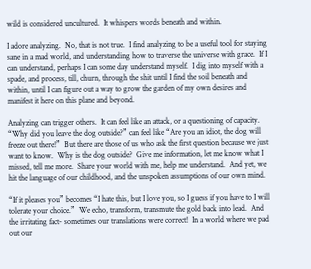wild is considered uncultured.  It whispers words beneath and within.

I adore analyzing.  No, that is not true.  I find analyzing to be a useful tool for staying sane in a mad world, and understanding how to traverse the universe with grace.  If I can understand, perhaps I can some day understand myself.  I dig into myself with a spade, and process, till, churn, through the shit until I find the soil beneath and within, until I can figure out a way to grow the garden of my own desires and manifest it here on this plane and beyond.

Analyzing can trigger others.  It can feel like an attack, or a questioning of capacity.  “Why did you leave the dog outside?” can feel like “Are you an idiot, the dog will freeze out there!”  But there are those of us who ask the first question because we just want to know.  Why is the dog outside?  Give me information, let me know what I missed, tell me more.  Share your world with me, help me understand.  And yet, we hit the language of our childhood, and the unspoken assumptions of our own mind.

“If it pleases you” becomes “I hate this, but I love you, so I guess if you have to I will tolerate your choice.”  We echo, transform, transmute the gold back into lead.  And the irritating fact- sometimes our translations were correct!  In a world where we pad out our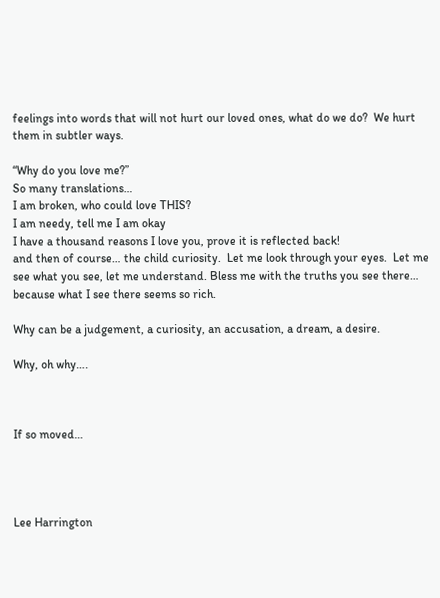feelings into words that will not hurt our loved ones, what do we do?  We hurt them in subtler ways.

“Why do you love me?”
So many translations…
I am broken, who could love THIS?
I am needy, tell me I am okay
I have a thousand reasons I love you, prove it is reflected back!
and then of course… the child curiosity.  Let me look through your eyes.  Let me see what you see, let me understand. Bless me with the truths you see there… because what I see there seems so rich.

Why can be a judgement, a curiosity, an accusation, a dream, a desire.

Why, oh why….



If so moved…




Lee Harrington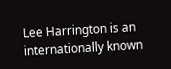Lee Harrington is an internationally known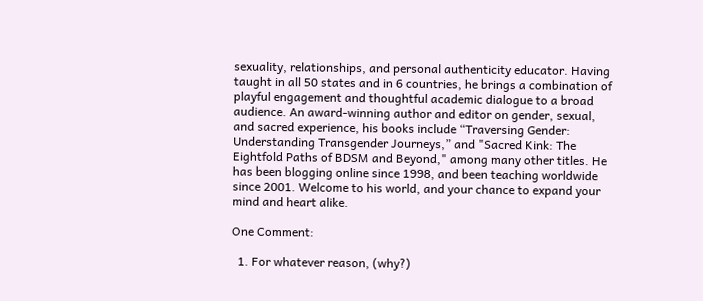sexuality, relationships, and personal authenticity educator. Having taught in all 50 states and in 6 countries, he brings a combination of playful engagement and thoughtful academic dialogue to a broad audience. An award-winning author and editor on gender, sexual, and sacred experience, his books include “Traversing Gender: Understanding Transgender Journeys,” and "Sacred Kink: The Eightfold Paths of BDSM and Beyond," among many other titles. He has been blogging online since 1998, and been teaching worldwide since 2001. Welcome to his world, and your chance to expand your mind and heart alike.

One Comment:

  1. For whatever reason, (why?)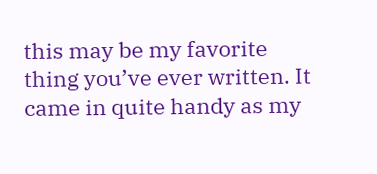this may be my favorite thing you’ve ever written. It came in quite handy as my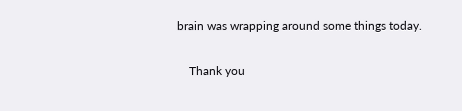brain was wrapping around some things today.

    Thank you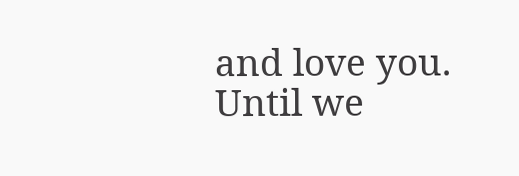and love you. Until we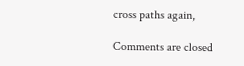cross paths again,

Comments are closed